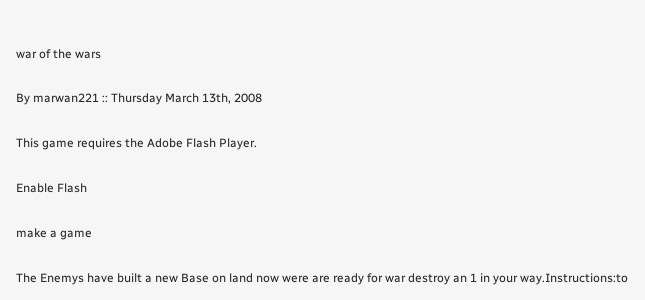war of the wars

By marwan221 :: Thursday March 13th, 2008

This game requires the Adobe Flash Player.

Enable Flash

make a game

The Enemys have built a new Base on land now were are ready for war destroy an 1 in your way.Instructions:to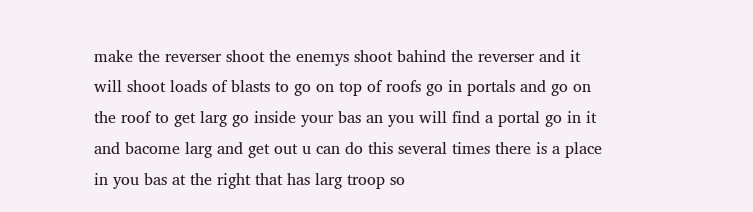make the reverser shoot the enemys shoot bahind the reverser and it will shoot loads of blasts to go on top of roofs go in portals and go on the roof to get larg go inside your bas an you will find a portal go in it and bacome larg and get out u can do this several times there is a place in you bas at the right that has larg troop so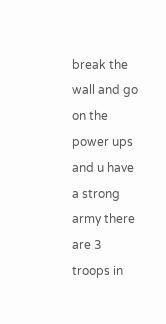break the wall and go on the power ups and u have a strong army there are 3 troops in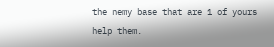the nemy base that are 1 of yours help them.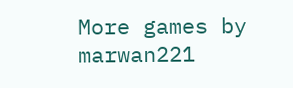More games by marwan221